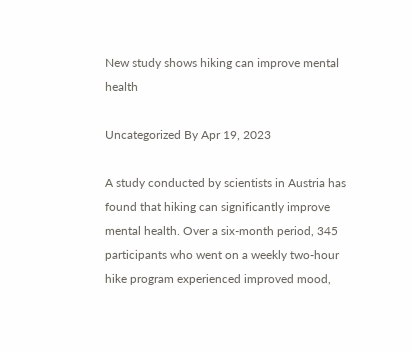New study shows hiking can improve mental health

Uncategorized By Apr 19, 2023

A study conducted by scientists in Austria has found that hiking can significantly improve mental health. Over a six-month period, 345 participants who went on a weekly two-hour hike program experienced improved mood,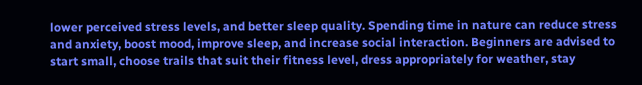lower perceived stress levels, and better sleep quality. Spending time in nature can reduce stress and anxiety, boost mood, improve sleep, and increase social interaction. Beginners are advised to start small, choose trails that suit their fitness level, dress appropriately for weather, stay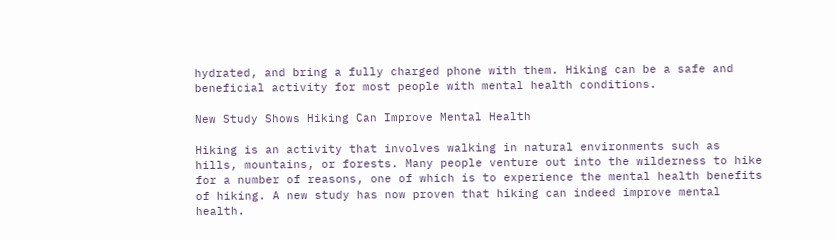hydrated, and bring a fully charged phone with them. Hiking can be a safe and beneficial activity for most people with mental health conditions.

New Study Shows Hiking Can Improve Mental Health

Hiking is an activity that involves walking in natural environments such as hills, mountains, or forests. Many people venture out into the wilderness to hike for a number of reasons, one of which is to experience the mental health benefits of hiking. A new study has now proven that hiking can indeed improve mental health.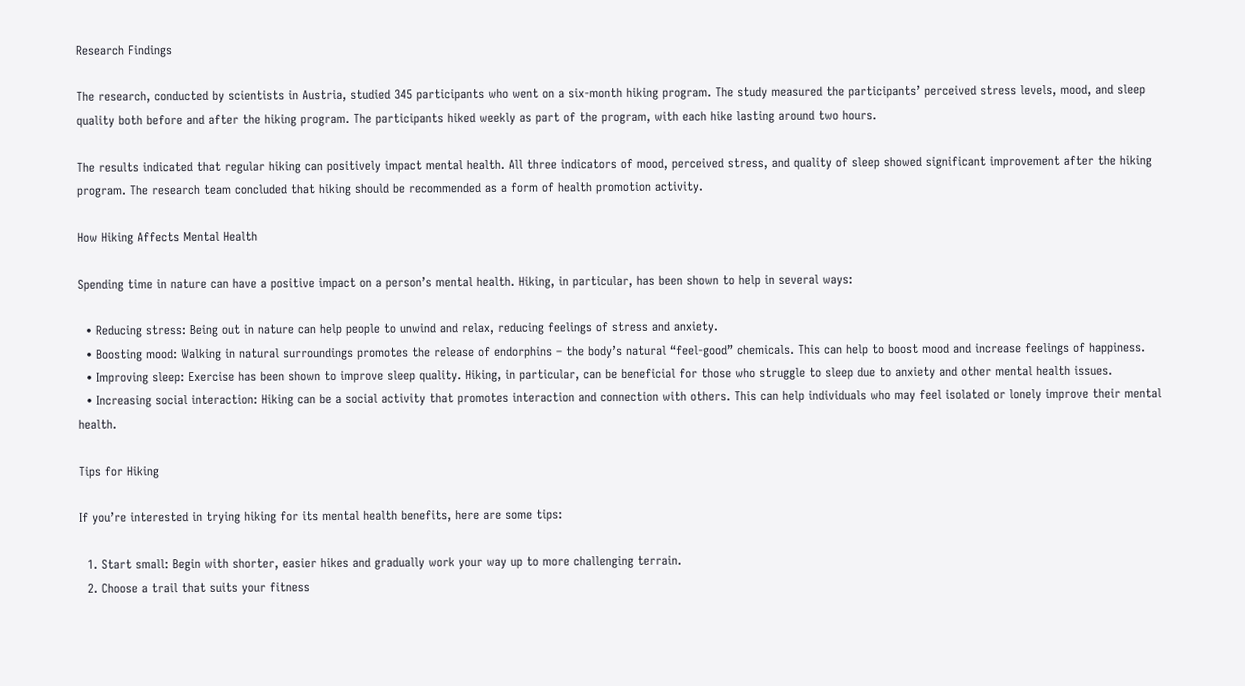Research Findings

The research, conducted by scientists in Austria, studied 345 participants who went on a six-month hiking program. The study measured the participants’ perceived stress levels, mood, and sleep quality both before and after the hiking program. The participants hiked weekly as part of the program, with each hike lasting around two hours.

The results indicated that regular hiking can positively impact mental health. All three indicators of mood, perceived stress, and quality of sleep showed significant improvement after the hiking program. The research team concluded that hiking should be recommended as a form of health promotion activity.

How Hiking Affects Mental Health

Spending time in nature can have a positive impact on a person’s mental health. Hiking, in particular, has been shown to help in several ways:

  • Reducing stress: Being out in nature can help people to unwind and relax, reducing feelings of stress and anxiety.
  • Boosting mood: Walking in natural surroundings promotes the release of endorphins – the body’s natural “feel-good” chemicals. This can help to boost mood and increase feelings of happiness.
  • Improving sleep: Exercise has been shown to improve sleep quality. Hiking, in particular, can be beneficial for those who struggle to sleep due to anxiety and other mental health issues.
  • Increasing social interaction: Hiking can be a social activity that promotes interaction and connection with others. This can help individuals who may feel isolated or lonely improve their mental health.

Tips for Hiking

If you’re interested in trying hiking for its mental health benefits, here are some tips:

  1. Start small: Begin with shorter, easier hikes and gradually work your way up to more challenging terrain.
  2. Choose a trail that suits your fitness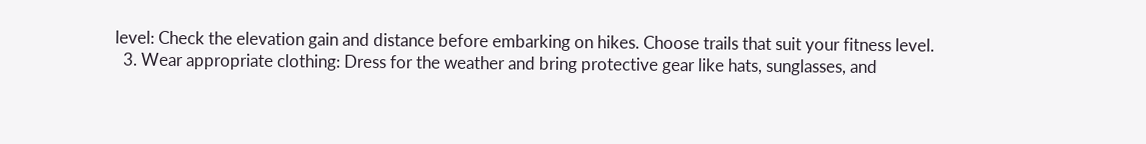level: Check the elevation gain and distance before embarking on hikes. Choose trails that suit your fitness level.
  3. Wear appropriate clothing: Dress for the weather and bring protective gear like hats, sunglasses, and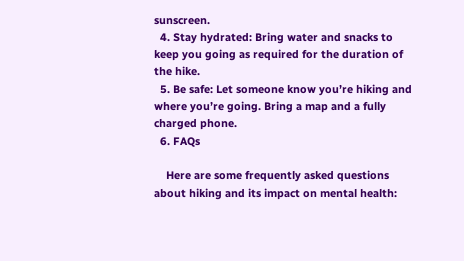sunscreen.
  4. Stay hydrated: Bring water and snacks to keep you going as required for the duration of the hike.
  5. Be safe: Let someone know you’re hiking and where you’re going. Bring a map and a fully charged phone.
  6. FAQs

    Here are some frequently asked questions about hiking and its impact on mental health: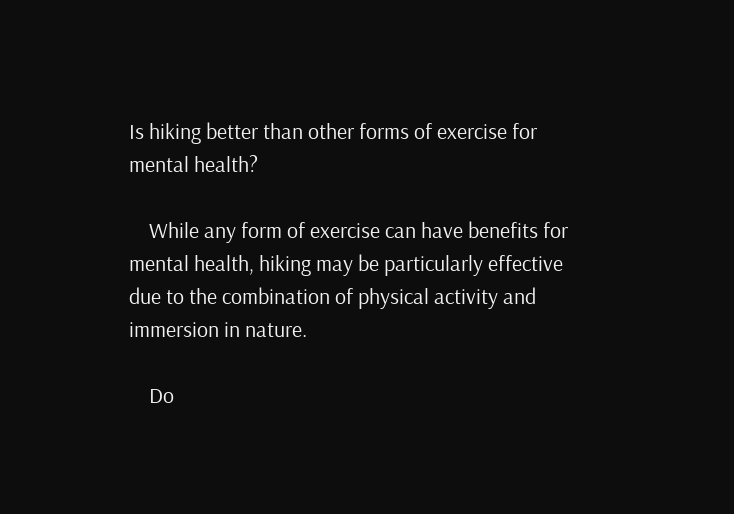Is hiking better than other forms of exercise for mental health?

    While any form of exercise can have benefits for mental health, hiking may be particularly effective due to the combination of physical activity and immersion in nature.

    Do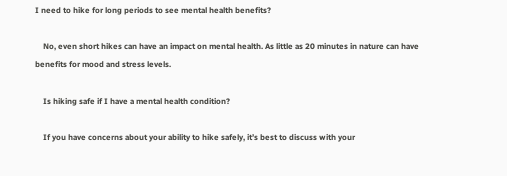I need to hike for long periods to see mental health benefits?

    No, even short hikes can have an impact on mental health. As little as 20 minutes in nature can have benefits for mood and stress levels.

    Is hiking safe if I have a mental health condition?

    If you have concerns about your ability to hike safely, it’s best to discuss with your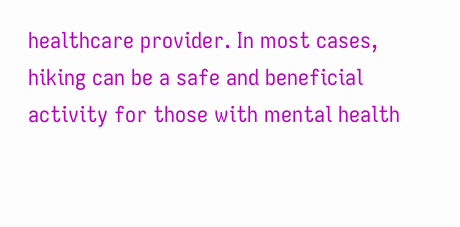healthcare provider. In most cases, hiking can be a safe and beneficial activity for those with mental health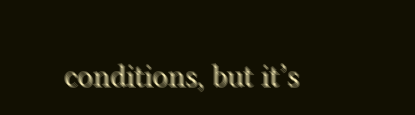conditions, but it’s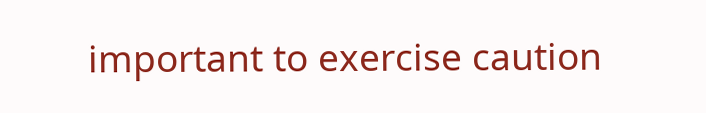important to exercise caution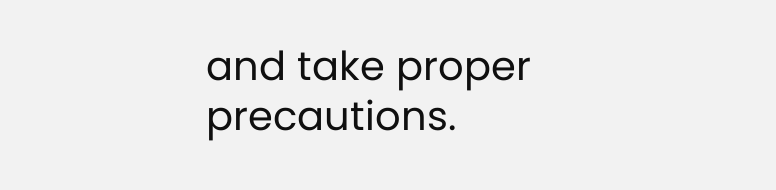and take proper precautions.